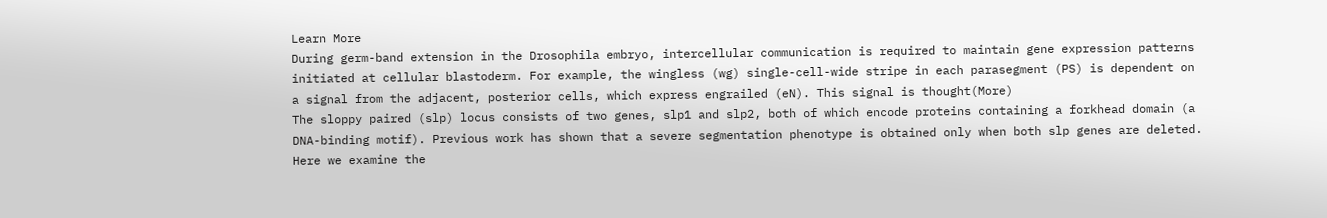Learn More
During germ-band extension in the Drosophila embryo, intercellular communication is required to maintain gene expression patterns initiated at cellular blastoderm. For example, the wingless (wg) single-cell-wide stripe in each parasegment (PS) is dependent on a signal from the adjacent, posterior cells, which express engrailed (eN). This signal is thought(More)
The sloppy paired (slp) locus consists of two genes, slp1 and slp2, both of which encode proteins containing a forkhead domain (a DNA-binding motif). Previous work has shown that a severe segmentation phenotype is obtained only when both slp genes are deleted. Here we examine the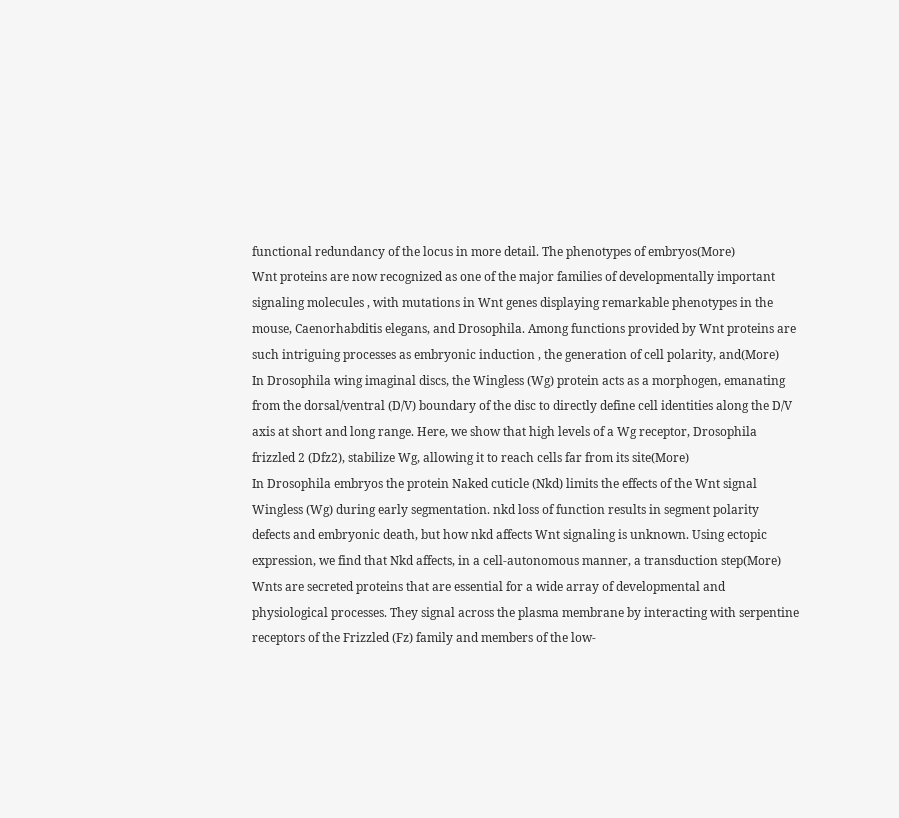functional redundancy of the locus in more detail. The phenotypes of embryos(More)
Wnt proteins are now recognized as one of the major families of developmentally important signaling molecules , with mutations in Wnt genes displaying remarkable phenotypes in the mouse, Caenorhabditis elegans, and Drosophila. Among functions provided by Wnt proteins are such intriguing processes as embryonic induction , the generation of cell polarity, and(More)
In Drosophila wing imaginal discs, the Wingless (Wg) protein acts as a morphogen, emanating from the dorsal/ventral (D/V) boundary of the disc to directly define cell identities along the D/V axis at short and long range. Here, we show that high levels of a Wg receptor, Drosophila frizzled 2 (Dfz2), stabilize Wg, allowing it to reach cells far from its site(More)
In Drosophila embryos the protein Naked cuticle (Nkd) limits the effects of the Wnt signal Wingless (Wg) during early segmentation. nkd loss of function results in segment polarity defects and embryonic death, but how nkd affects Wnt signaling is unknown. Using ectopic expression, we find that Nkd affects, in a cell-autonomous manner, a transduction step(More)
Wnts are secreted proteins that are essential for a wide array of developmental and physiological processes. They signal across the plasma membrane by interacting with serpentine receptors of the Frizzled (Fz) family and members of the low-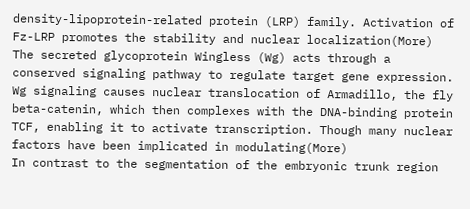density-lipoprotein-related protein (LRP) family. Activation of Fz-LRP promotes the stability and nuclear localization(More)
The secreted glycoprotein Wingless (Wg) acts through a conserved signaling pathway to regulate target gene expression. Wg signaling causes nuclear translocation of Armadillo, the fly beta-catenin, which then complexes with the DNA-binding protein TCF, enabling it to activate transcription. Though many nuclear factors have been implicated in modulating(More)
In contrast to the segmentation of the embryonic trunk region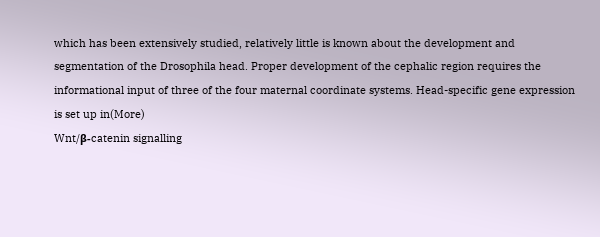which has been extensively studied, relatively little is known about the development and segmentation of the Drosophila head. Proper development of the cephalic region requires the informational input of three of the four maternal coordinate systems. Head-specific gene expression is set up in(More)
Wnt/β-catenin signalling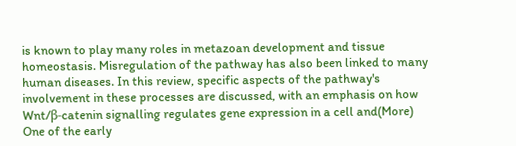is known to play many roles in metazoan development and tissue homeostasis. Misregulation of the pathway has also been linked to many human diseases. In this review, specific aspects of the pathway's involvement in these processes are discussed, with an emphasis on how Wnt/β-catenin signalling regulates gene expression in a cell and(More)
One of the early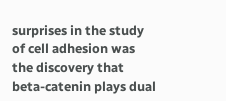surprises in the study of cell adhesion was the discovery that beta-catenin plays dual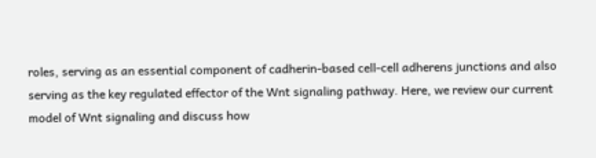roles, serving as an essential component of cadherin-based cell-cell adherens junctions and also serving as the key regulated effector of the Wnt signaling pathway. Here, we review our current model of Wnt signaling and discuss how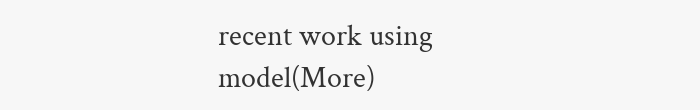recent work using model(More)